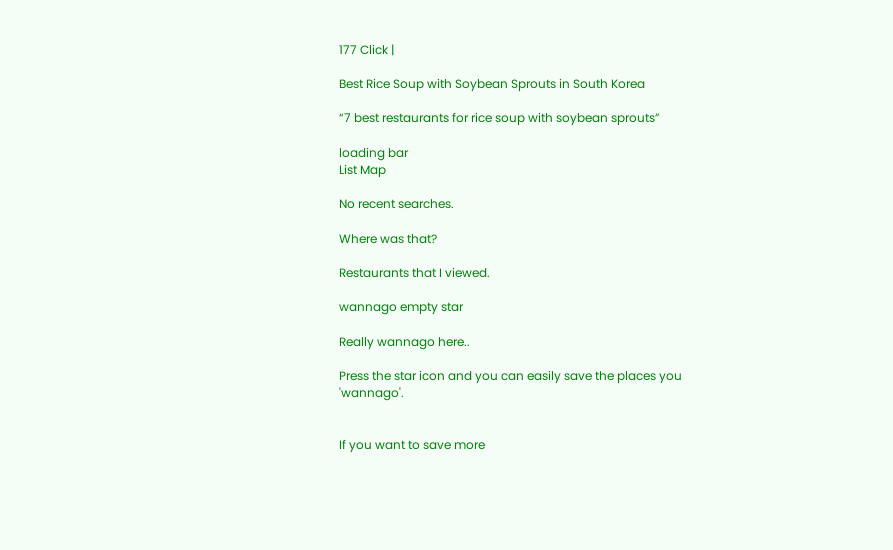177 Click |

Best Rice Soup with Soybean Sprouts in South Korea

“7 best restaurants for rice soup with soybean sprouts”

loading bar
List Map

No recent searches.

Where was that?

Restaurants that I viewed.

wannago empty star

Really wannago here..

Press the star icon and you can easily save the places you 'wannago'.


If you want to save more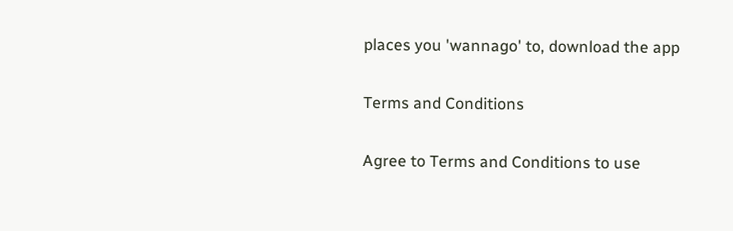places you 'wannago' to, download the app

Terms and Conditions

Agree to Terms and Conditions to use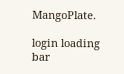MangoPlate.

login loading bar